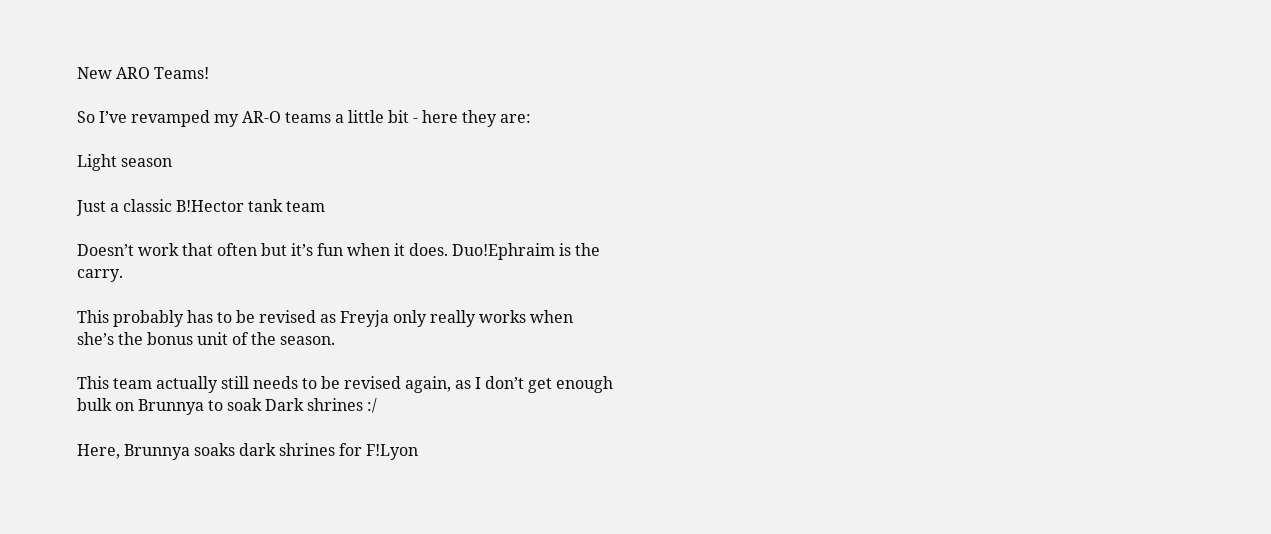New ARO Teams!

So I’ve revamped my AR-O teams a little bit - here they are:

Light season

Just a classic B!Hector tank team

Doesn’t work that often but it’s fun when it does. Duo!Ephraim is the carry.

This probably has to be revised as Freyja only really works when she’s the bonus unit of the season.

This team actually still needs to be revised again, as I don’t get enough bulk on Brunnya to soak Dark shrines :/

Here, Brunnya soaks dark shrines for F!Lyon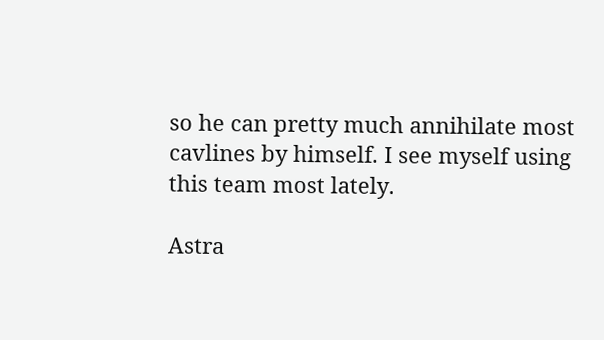so he can pretty much annihilate most cavlines by himself. I see myself using this team most lately.

Astra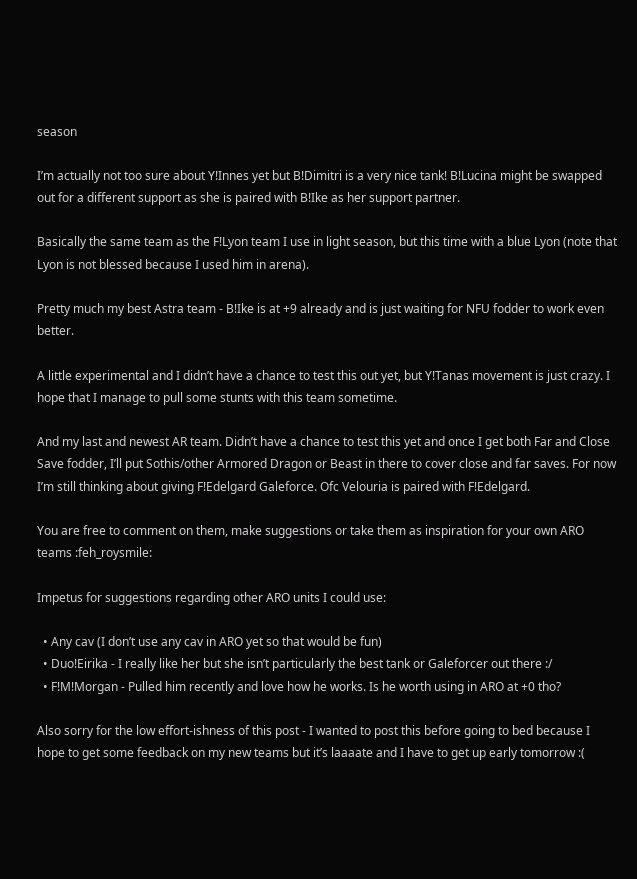season

I’m actually not too sure about Y!Innes yet but B!Dimitri is a very nice tank! B!Lucina might be swapped out for a different support as she is paired with B!Ike as her support partner.

Basically the same team as the F!Lyon team I use in light season, but this time with a blue Lyon (note that Lyon is not blessed because I used him in arena).

Pretty much my best Astra team - B!Ike is at +9 already and is just waiting for NFU fodder to work even better.

A little experimental and I didn’t have a chance to test this out yet, but Y!Tanas movement is just crazy. I hope that I manage to pull some stunts with this team sometime.

And my last and newest AR team. Didn’t have a chance to test this yet and once I get both Far and Close Save fodder, I’ll put Sothis/other Armored Dragon or Beast in there to cover close and far saves. For now I’m still thinking about giving F!Edelgard Galeforce. Ofc Velouria is paired with F!Edelgard.

You are free to comment on them, make suggestions or take them as inspiration for your own ARO teams :feh_roysmile:

Impetus for suggestions regarding other ARO units I could use:

  • Any cav (I don’t use any cav in ARO yet so that would be fun)
  • Duo!Eirika - I really like her but she isn’t particularly the best tank or Galeforcer out there :/
  • F!M!Morgan - Pulled him recently and love how he works. Is he worth using in ARO at +0 tho?

Also sorry for the low effort-ishness of this post - I wanted to post this before going to bed because I hope to get some feedback on my new teams but it’s laaaate and I have to get up early tomorrow :(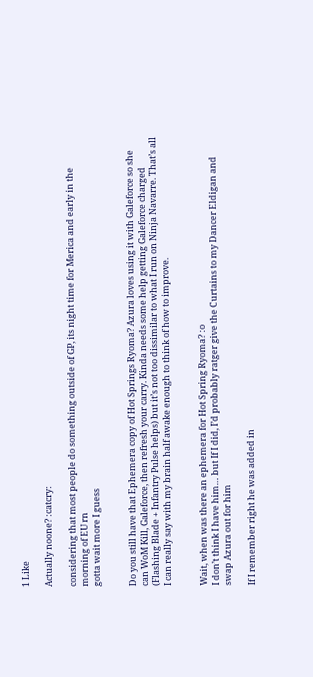1 Like

Actually noone? :catcry:

considering that most people do something outside of GP, its night time for Merica and early in the morning of EU rn
gotta wait more I guess


Do you still have that Ephemera copy of Hot Springs Ryoma? Azura loves using it with Galeforce so she can WoM Kill, Galeforce, then refresh your carry. Kinda needs some help getting Galeforce charged (Flashing Blade + Infantry Pulse helps) but it’s not too dissimilar to what I run on Ninja Navarre. That’s all I can really say with my brain half awake enough to think of how to improve.


Wait, when was there an ephemera for Hot Spring Ryoma? :o
I don’t think I have him… but If I did, I’d probably ratger give the Curtains to my Dancer Eldigan and swap Azura out for him

If I remember right he was added in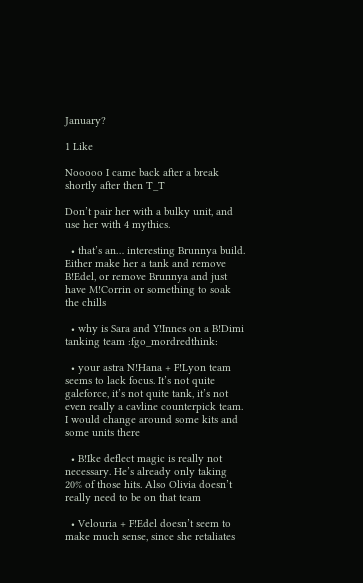January?

1 Like

Nooooo I came back after a break shortly after then T_T

Don’t pair her with a bulky unit, and use her with 4 mythics.

  • that’s an… interesting Brunnya build. Either make her a tank and remove B!Edel, or remove Brunnya and just have M!Corrin or something to soak the chills

  • why is Sara and Y!Innes on a B!Dimi tanking team :fgo_mordredthink:

  • your astra N!Hana + F!Lyon team seems to lack focus. It’s not quite galeforce, it’s not quite tank, it’s not even really a cavline counterpick team. I would change around some kits and some units there

  • B!Ike deflect magic is really not necessary. He’s already only taking 20% of those hits. Also Olivia doesn’t really need to be on that team

  • Velouria + F!Edel doesn’t seem to make much sense, since she retaliates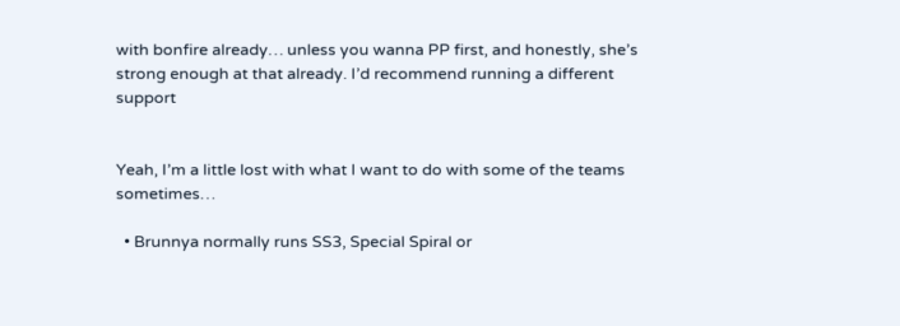with bonfire already… unless you wanna PP first, and honestly, she’s strong enough at that already. I’d recommend running a different support


Yeah, I’m a little lost with what I want to do with some of the teams sometimes…

  • Brunnya normally runs SS3, Special Spiral or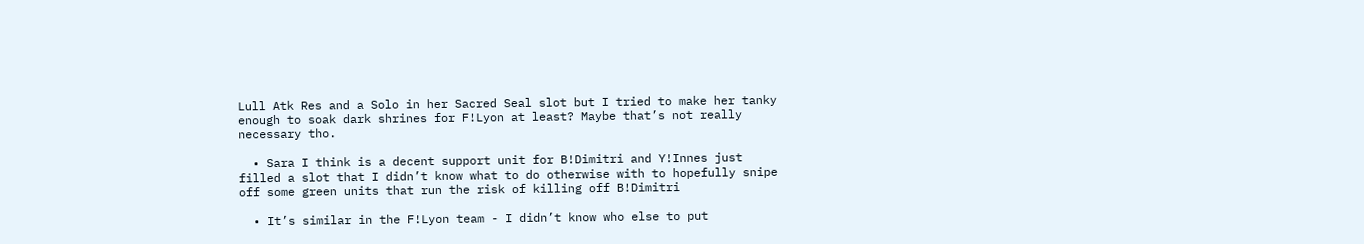Lull Atk Res and a Solo in her Sacred Seal slot but I tried to make her tanky enough to soak dark shrines for F!Lyon at least? Maybe that’s not really necessary tho.

  • Sara I think is a decent support unit for B!Dimitri and Y!Innes just filled a slot that I didn’t know what to do otherwise with to hopefully snipe off some green units that run the risk of killing off B!Dimitri

  • It’s similar in the F!Lyon team - I didn’t know who else to put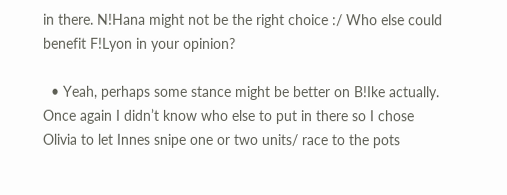in there. N!Hana might not be the right choice :/ Who else could benefit F!Lyon in your opinion?

  • Yeah, perhaps some stance might be better on B!Ike actually. Once again I didn’t know who else to put in there so I chose Olivia to let Innes snipe one or two units/ race to the pots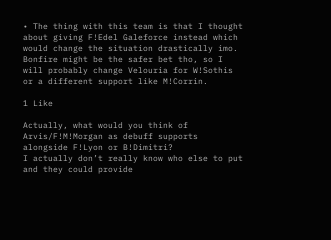• The thing with this team is that I thought about giving F!Edel Galeforce instead which would change the situation drastically imo. Bonfire might be the safer bet tho, so I will probably change Velouria for W!Sothis or a different support like M!Corrin.

1 Like

Actually, what would you think of Arvis/F!M!Morgan as debuff supports alongside F!Lyon or B!Dimitri?
I actually don’t really know who else to put and they could provide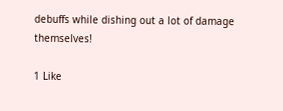debuffs while dishing out a lot of damage themselves!

1 Like